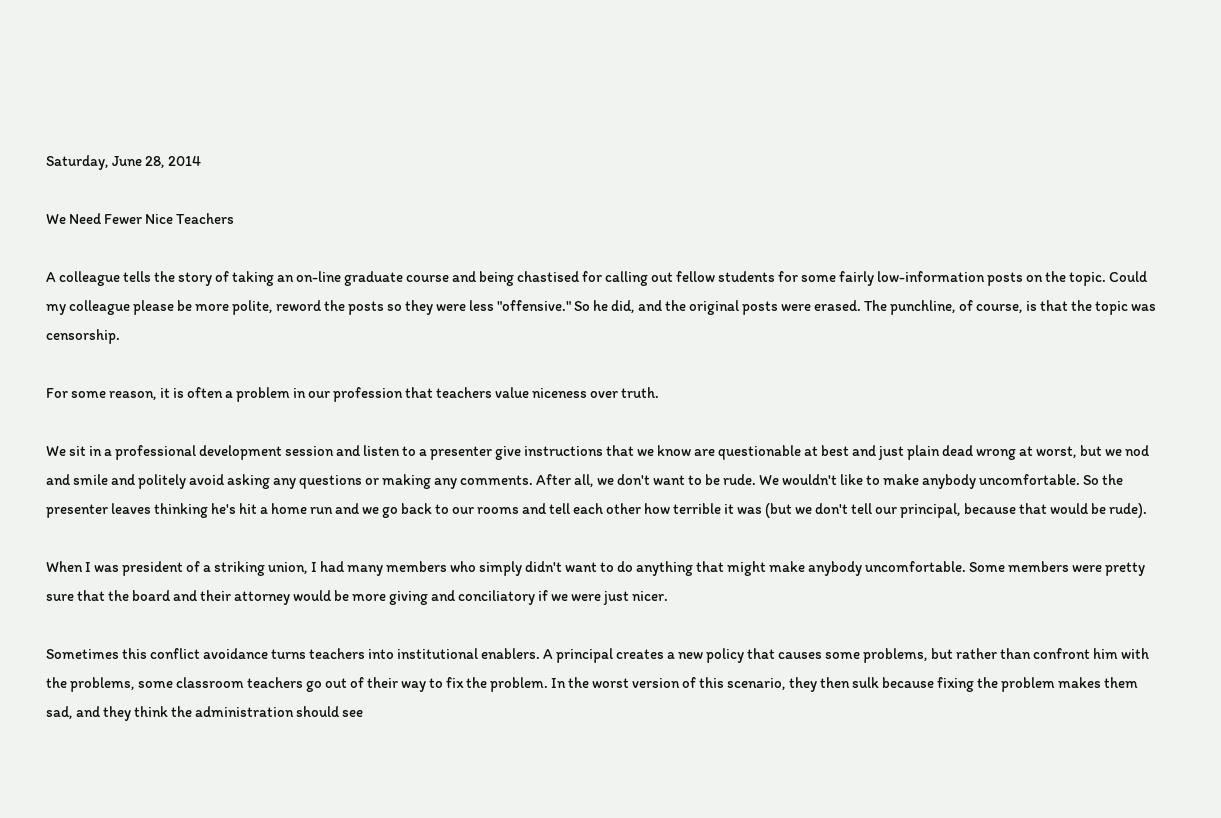Saturday, June 28, 2014

We Need Fewer Nice Teachers

A colleague tells the story of taking an on-line graduate course and being chastised for calling out fellow students for some fairly low-information posts on the topic. Could my colleague please be more polite, reword the posts so they were less "offensive." So he did, and the original posts were erased. The punchline, of course, is that the topic was censorship.

For some reason, it is often a problem in our profession that teachers value niceness over truth.

We sit in a professional development session and listen to a presenter give instructions that we know are questionable at best and just plain dead wrong at worst, but we nod and smile and politely avoid asking any questions or making any comments. After all, we don't want to be rude. We wouldn't like to make anybody uncomfortable. So the presenter leaves thinking he's hit a home run and we go back to our rooms and tell each other how terrible it was (but we don't tell our principal, because that would be rude).

When I was president of a striking union, I had many members who simply didn't want to do anything that might make anybody uncomfortable. Some members were pretty sure that the board and their attorney would be more giving and conciliatory if we were just nicer.

Sometimes this conflict avoidance turns teachers into institutional enablers. A principal creates a new policy that causes some problems, but rather than confront him with the problems, some classroom teachers go out of their way to fix the problem. In the worst version of this scenario, they then sulk because fixing the problem makes them sad, and they think the administration should see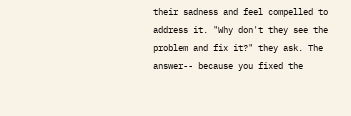their sadness and feel compelled to address it. "Why don't they see the problem and fix it?" they ask. The answer-- because you fixed the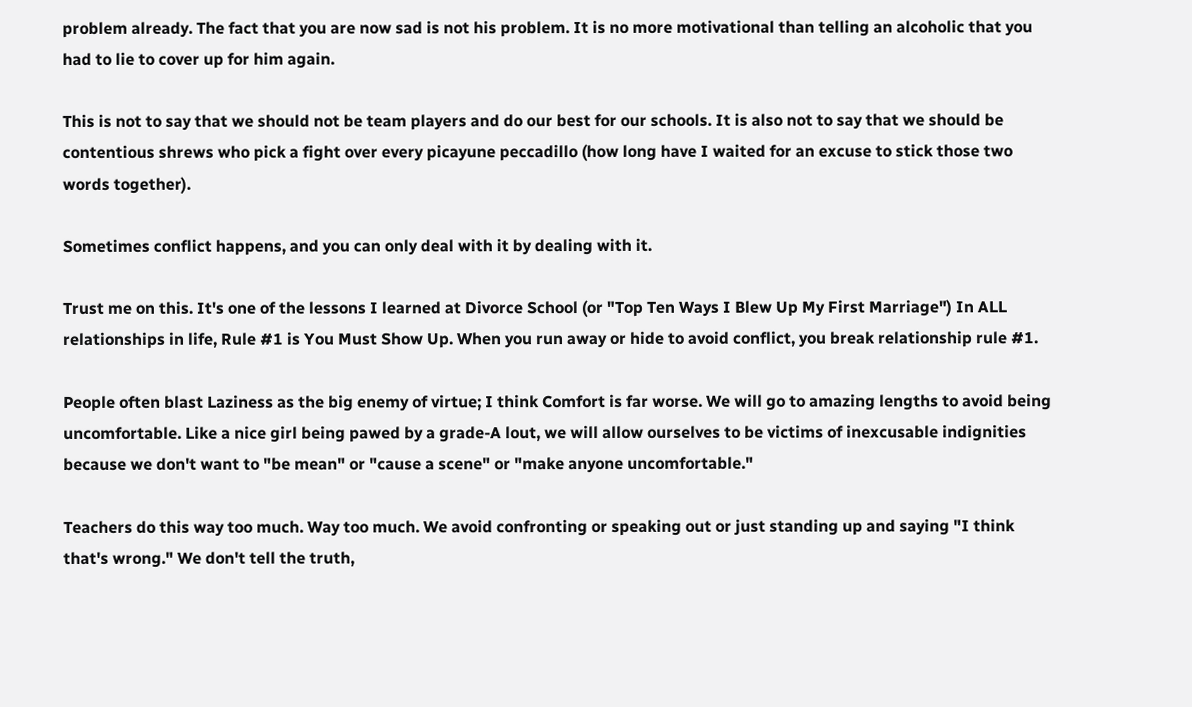problem already. The fact that you are now sad is not his problem. It is no more motivational than telling an alcoholic that you had to lie to cover up for him again.

This is not to say that we should not be team players and do our best for our schools. It is also not to say that we should be contentious shrews who pick a fight over every picayune peccadillo (how long have I waited for an excuse to stick those two words together).

Sometimes conflict happens, and you can only deal with it by dealing with it.

Trust me on this. It's one of the lessons I learned at Divorce School (or "Top Ten Ways I Blew Up My First Marriage") In ALL relationships in life, Rule #1 is You Must Show Up. When you run away or hide to avoid conflict, you break relationship rule #1.

People often blast Laziness as the big enemy of virtue; I think Comfort is far worse. We will go to amazing lengths to avoid being uncomfortable. Like a nice girl being pawed by a grade-A lout, we will allow ourselves to be victims of inexcusable indignities because we don't want to "be mean" or "cause a scene" or "make anyone uncomfortable."

Teachers do this way too much. Way too much. We avoid confronting or speaking out or just standing up and saying "I think that's wrong." We don't tell the truth,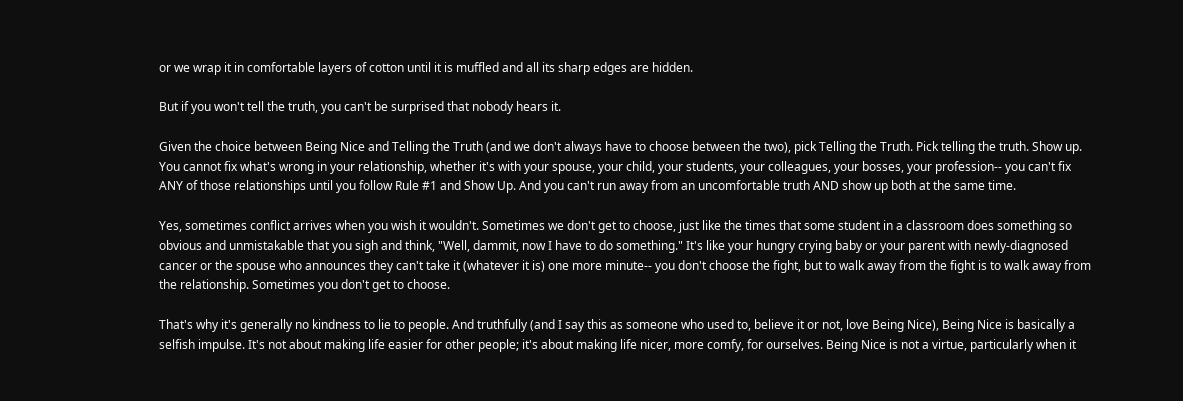or we wrap it in comfortable layers of cotton until it is muffled and all its sharp edges are hidden.

But if you won't tell the truth, you can't be surprised that nobody hears it.

Given the choice between Being Nice and Telling the Truth (and we don't always have to choose between the two), pick Telling the Truth. Pick telling the truth. Show up. You cannot fix what's wrong in your relationship, whether it's with your spouse, your child, your students, your colleagues, your bosses, your profession-- you can't fix ANY of those relationships until you follow Rule #1 and Show Up. And you can't run away from an uncomfortable truth AND show up both at the same time.

Yes, sometimes conflict arrives when you wish it wouldn't. Sometimes we don't get to choose, just like the times that some student in a classroom does something so obvious and unmistakable that you sigh and think, "Well, dammit, now I have to do something." It's like your hungry crying baby or your parent with newly-diagnosed cancer or the spouse who announces they can't take it (whatever it is) one more minute-- you don't choose the fight, but to walk away from the fight is to walk away from the relationship. Sometimes you don't get to choose.

That's why it's generally no kindness to lie to people. And truthfully (and I say this as someone who used to, believe it or not, love Being Nice), Being Nice is basically a selfish impulse. It's not about making life easier for other people; it's about making life nicer, more comfy, for ourselves. Being Nice is not a virtue, particularly when it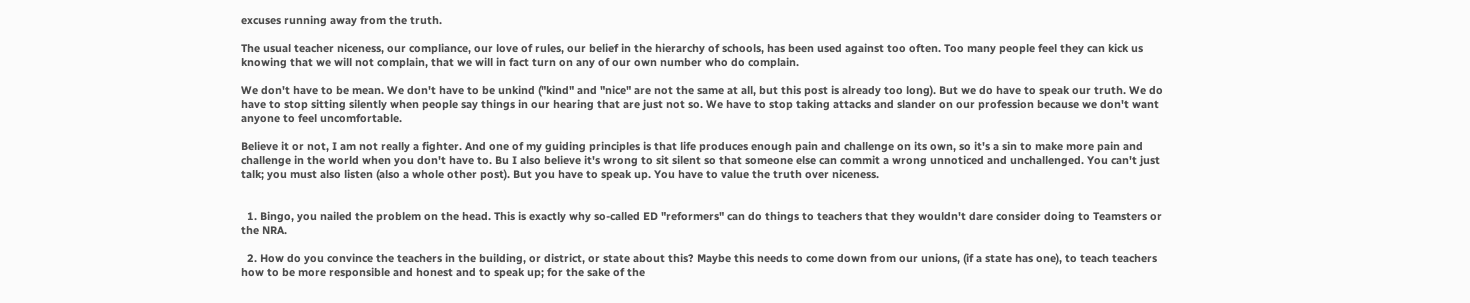excuses running away from the truth.

The usual teacher niceness, our compliance, our love of rules, our belief in the hierarchy of schools, has been used against too often. Too many people feel they can kick us knowing that we will not complain, that we will in fact turn on any of our own number who do complain.

We don't have to be mean. We don't have to be unkind ("kind" and "nice" are not the same at all, but this post is already too long). But we do have to speak our truth. We do have to stop sitting silently when people say things in our hearing that are just not so. We have to stop taking attacks and slander on our profession because we don't want anyone to feel uncomfortable.

Believe it or not, I am not really a fighter. And one of my guiding principles is that life produces enough pain and challenge on its own, so it's a sin to make more pain and challenge in the world when you don't have to. Bu I also believe it's wrong to sit silent so that someone else can commit a wrong unnoticed and unchallenged. You can't just talk; you must also listen (also a whole other post). But you have to speak up. You have to value the truth over niceness.


  1. Bingo, you nailed the problem on the head. This is exactly why so-called ED "reformers" can do things to teachers that they wouldn't dare consider doing to Teamsters or the NRA.

  2. How do you convince the teachers in the building, or district, or state about this? Maybe this needs to come down from our unions, (if a state has one), to teach teachers how to be more responsible and honest and to speak up; for the sake of the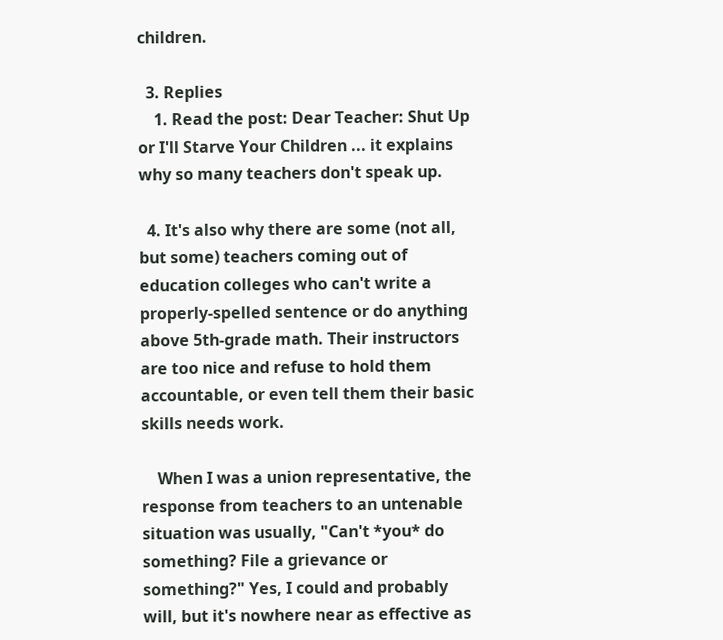children.

  3. Replies
    1. Read the post: Dear Teacher: Shut Up or I'll Starve Your Children ... it explains why so many teachers don't speak up.

  4. It's also why there are some (not all, but some) teachers coming out of education colleges who can't write a properly-spelled sentence or do anything above 5th-grade math. Their instructors are too nice and refuse to hold them accountable, or even tell them their basic skills needs work.

    When I was a union representative, the response from teachers to an untenable situation was usually, "Can't *you* do something? File a grievance or something?" Yes, I could and probably will, but it's nowhere near as effective as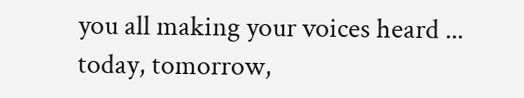you all making your voices heard ... today, tomorrow,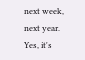next week, next year. Yes, it's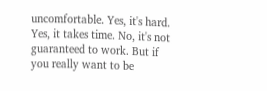uncomfortable. Yes, it's hard. Yes, it takes time. No, it's not guaranteed to work. But if you really want to be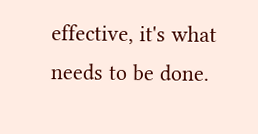effective, it's what needs to be done.